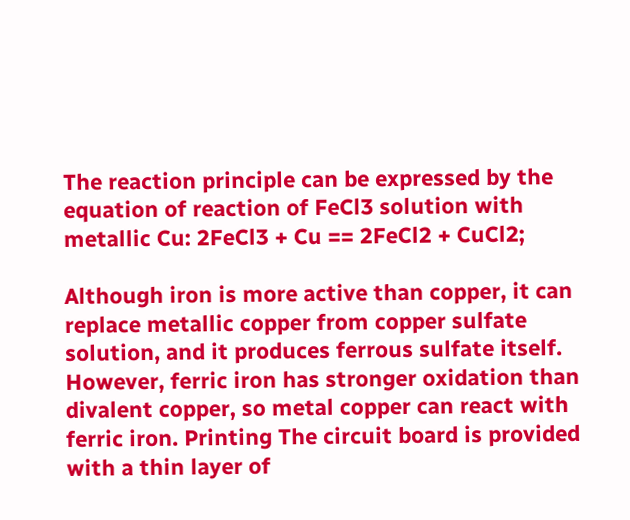The reaction principle can be expressed by the equation of reaction of FeCl3 solution with metallic Cu: 2FeCl3 + Cu == 2FeCl2 + CuCl2;

Although iron is more active than copper, it can replace metallic copper from copper sulfate solution, and it produces ferrous sulfate itself. However, ferric iron has stronger oxidation than divalent copper, so metal copper can react with ferric iron. Printing The circuit board is provided with a thin layer of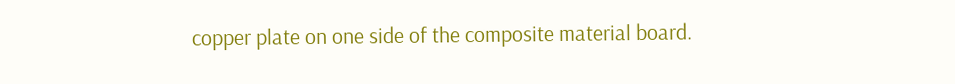copper plate on one side of the composite material board.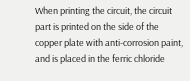When printing the circuit, the circuit part is printed on the side of the copper plate with anti-corrosion paint, and is placed in the ferric chloride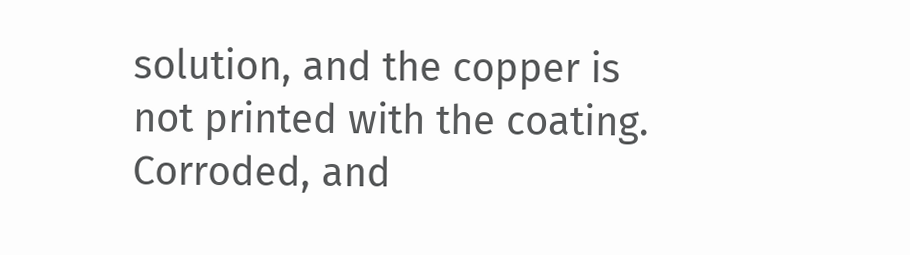solution, and the copper is not printed with the coating. Corroded, and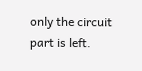only the circuit part is left.